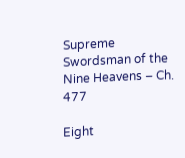Supreme Swordsman of the Nine Heavens – Ch. 477

Eight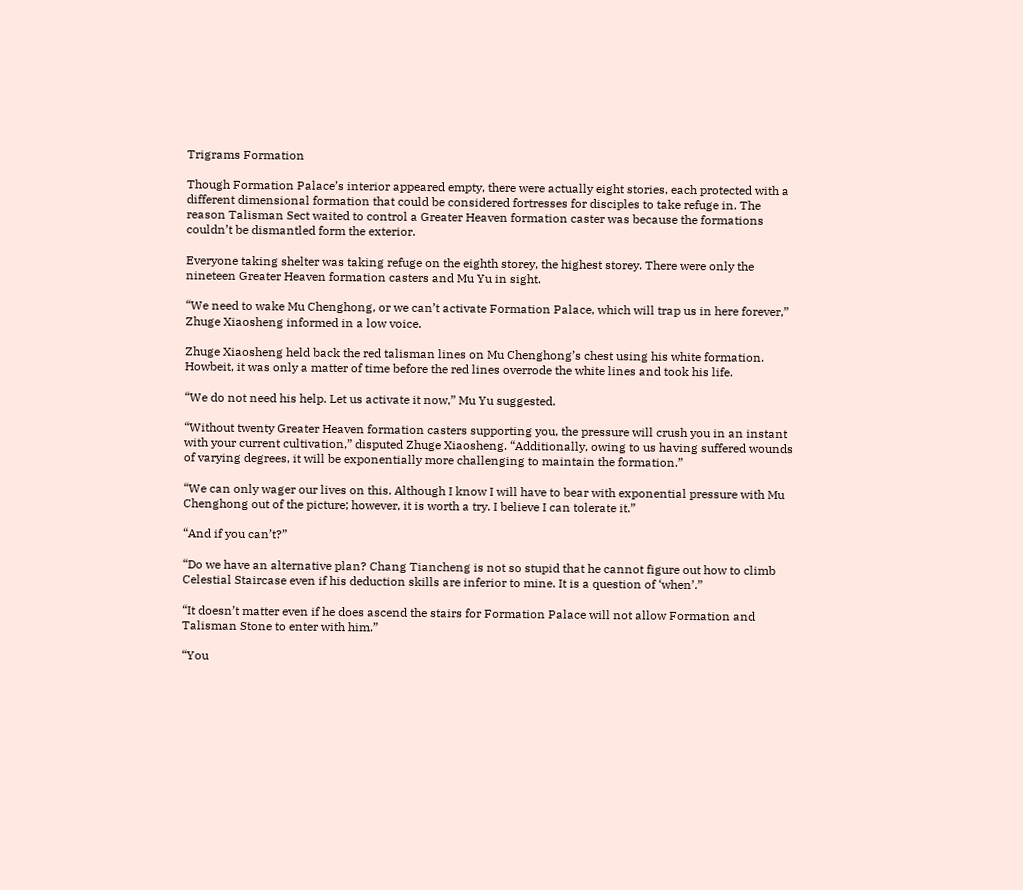Trigrams Formation

Though Formation Palace’s interior appeared empty, there were actually eight stories, each protected with a different dimensional formation that could be considered fortresses for disciples to take refuge in. The reason Talisman Sect waited to control a Greater Heaven formation caster was because the formations couldn’t be dismantled form the exterior.

Everyone taking shelter was taking refuge on the eighth storey, the highest storey. There were only the nineteen Greater Heaven formation casters and Mu Yu in sight.

“We need to wake Mu Chenghong, or we can’t activate Formation Palace, which will trap us in here forever,” Zhuge Xiaosheng informed in a low voice.

Zhuge Xiaosheng held back the red talisman lines on Mu Chenghong’s chest using his white formation. Howbeit, it was only a matter of time before the red lines overrode the white lines and took his life.

“We do not need his help. Let us activate it now,” Mu Yu suggested.

“Without twenty Greater Heaven formation casters supporting you, the pressure will crush you in an instant with your current cultivation,” disputed Zhuge Xiaosheng. “Additionally, owing to us having suffered wounds of varying degrees, it will be exponentially more challenging to maintain the formation.”

“We can only wager our lives on this. Although I know I will have to bear with exponential pressure with Mu Chenghong out of the picture; however, it is worth a try. I believe I can tolerate it.”

“And if you can’t?”

“Do we have an alternative plan? Chang Tiancheng is not so stupid that he cannot figure out how to climb Celestial Staircase even if his deduction skills are inferior to mine. It is a question of ‘when’.”

“It doesn’t matter even if he does ascend the stairs for Formation Palace will not allow Formation and Talisman Stone to enter with him.”

“You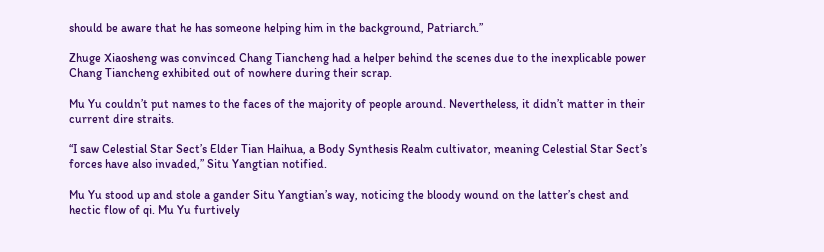should be aware that he has someone helping him in the background, Patriarch.”

Zhuge Xiaosheng was convinced Chang Tiancheng had a helper behind the scenes due to the inexplicable power Chang Tiancheng exhibited out of nowhere during their scrap.

Mu Yu couldn’t put names to the faces of the majority of people around. Nevertheless, it didn’t matter in their current dire straits.

“I saw Celestial Star Sect’s Elder Tian Haihua, a Body Synthesis Realm cultivator, meaning Celestial Star Sect’s forces have also invaded,” Situ Yangtian notified.

Mu Yu stood up and stole a gander Situ Yangtian’s way, noticing the bloody wound on the latter’s chest and hectic flow of qi. Mu Yu furtively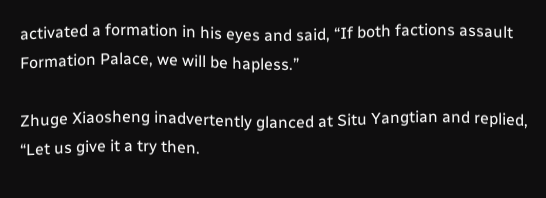activated a formation in his eyes and said, “If both factions assault Formation Palace, we will be hapless.”

Zhuge Xiaosheng inadvertently glanced at Situ Yangtian and replied, “Let us give it a try then.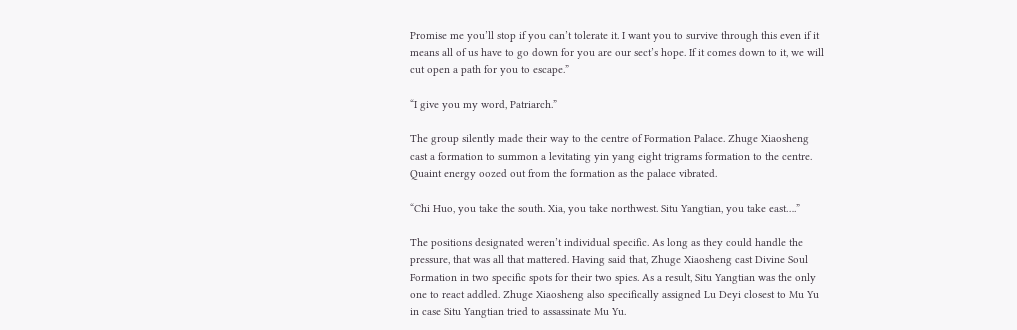Promise me you’ll stop if you can’t tolerate it. I want you to survive through this even if it means all of us have to go down for you are our sect’s hope. If it comes down to it, we will cut open a path for you to escape.”

“I give you my word, Patriarch.”

The group silently made their way to the centre of Formation Palace. Zhuge Xiaosheng cast a formation to summon a levitating yin yang eight trigrams formation to the centre. Quaint energy oozed out from the formation as the palace vibrated.

“Chi Huo, you take the south. Xia, you take northwest. Situ Yangtian, you take east….”

The positions designated weren’t individual specific. As long as they could handle the pressure, that was all that mattered. Having said that, Zhuge Xiaosheng cast Divine Soul Formation in two specific spots for their two spies. As a result, Situ Yangtian was the only one to react addled. Zhuge Xiaosheng also specifically assigned Lu Deyi closest to Mu Yu in case Situ Yangtian tried to assassinate Mu Yu.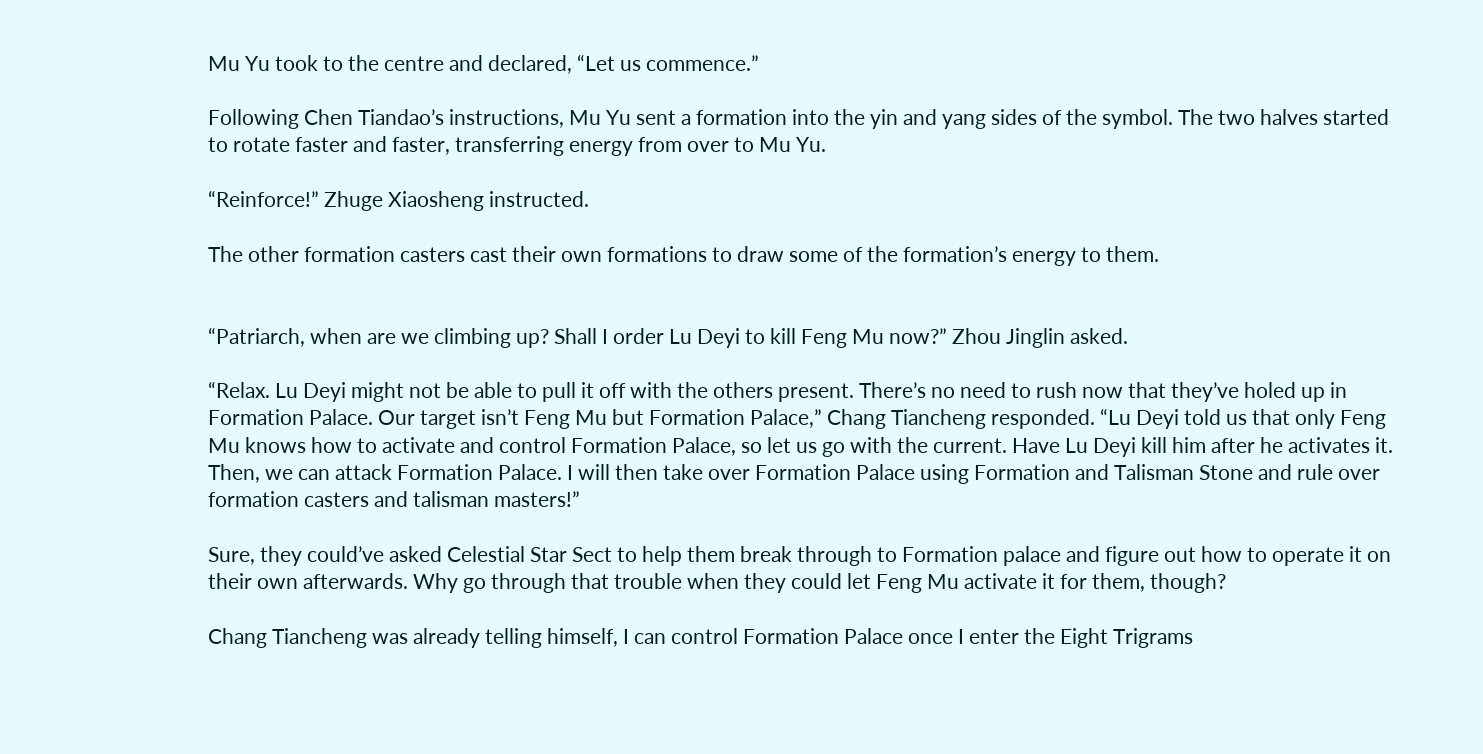Mu Yu took to the centre and declared, “Let us commence.”

Following Chen Tiandao’s instructions, Mu Yu sent a formation into the yin and yang sides of the symbol. The two halves started to rotate faster and faster, transferring energy from over to Mu Yu.

“Reinforce!” Zhuge Xiaosheng instructed.

The other formation casters cast their own formations to draw some of the formation’s energy to them.


“Patriarch, when are we climbing up? Shall I order Lu Deyi to kill Feng Mu now?” Zhou Jinglin asked.

“Relax. Lu Deyi might not be able to pull it off with the others present. There’s no need to rush now that they’ve holed up in Formation Palace. Our target isn’t Feng Mu but Formation Palace,” Chang Tiancheng responded. “Lu Deyi told us that only Feng Mu knows how to activate and control Formation Palace, so let us go with the current. Have Lu Deyi kill him after he activates it. Then, we can attack Formation Palace. I will then take over Formation Palace using Formation and Talisman Stone and rule over formation casters and talisman masters!”

Sure, they could’ve asked Celestial Star Sect to help them break through to Formation palace and figure out how to operate it on their own afterwards. Why go through that trouble when they could let Feng Mu activate it for them, though?

Chang Tiancheng was already telling himself, I can control Formation Palace once I enter the Eight Trigrams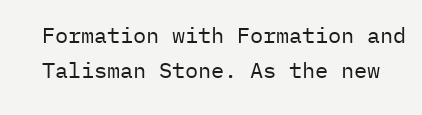Formation with Formation and Talisman Stone. As the new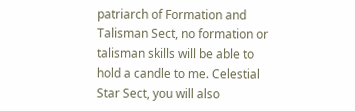patriarch of Formation and Talisman Sect, no formation or talisman skills will be able to hold a candle to me. Celestial Star Sect, you will also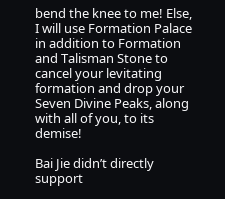bend the knee to me! Else, I will use Formation Palace in addition to Formation and Talisman Stone to cancel your levitating formation and drop your Seven Divine Peaks, along with all of you, to its demise!

Bai Jie didn’t directly support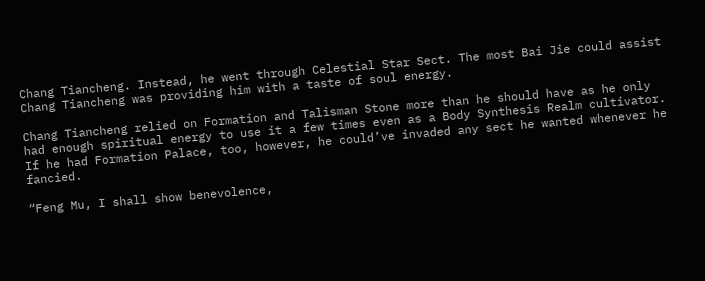Chang Tiancheng. Instead, he went through Celestial Star Sect. The most Bai Jie could assist Chang Tiancheng was providing him with a taste of soul energy.

Chang Tiancheng relied on Formation and Talisman Stone more than he should have as he only had enough spiritual energy to use it a few times even as a Body Synthesis Realm cultivator. If he had Formation Palace, too, however, he could’ve invaded any sect he wanted whenever he fancied.

“Feng Mu, I shall show benevolence,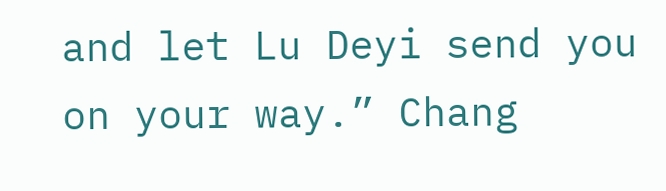and let Lu Deyi send you on your way.” Chang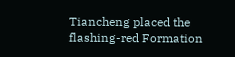Tiancheng placed the flashing-red Formation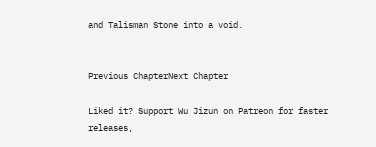and Talisman Stone into a void.


Previous ChapterNext Chapter

Liked it? Support Wu Jizun on Patreon for faster releases,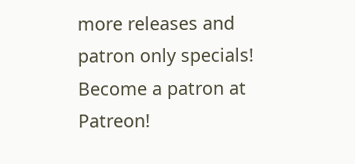more releases and patron only specials!
Become a patron at Patreon!